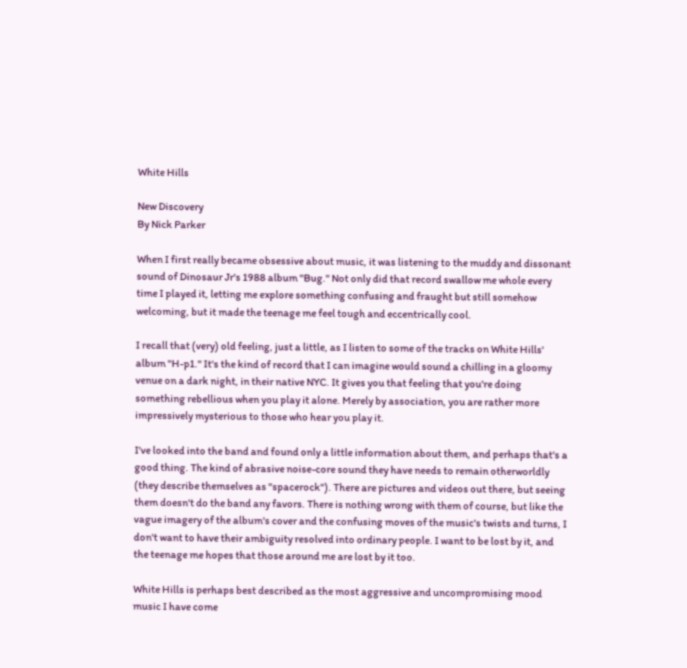White Hills

New Discovery
By Nick Parker

When I first really became obsessive about music, it was listening to the muddy and dissonant sound of Dinosaur Jr's 1988 album "Bug." Not only did that record swallow me whole every time I played it, letting me explore something confusing and fraught but still somehow welcoming, but it made the teenage me feel tough and eccentrically cool.

I recall that (very) old feeling, just a little, as I listen to some of the tracks on White Hills' album "H-p1." It's the kind of record that I can imagine would sound a chilling in a gloomy venue on a dark night, in their native NYC. It gives you that feeling that you're doing something rebellious when you play it alone. Merely by association, you are rather more impressively mysterious to those who hear you play it.

I've looked into the band and found only a little information about them, and perhaps that's a good thing. The kind of abrasive noise-core sound they have needs to remain otherworldly (they describe themselves as "spacerock"). There are pictures and videos out there, but seeing them doesn't do the band any favors. There is nothing wrong with them of course, but like the vague imagery of the album's cover and the confusing moves of the music's twists and turns, I don't want to have their ambiguity resolved into ordinary people. I want to be lost by it, and the teenage me hopes that those around me are lost by it too.

White Hills is perhaps best described as the most aggressive and uncompromising mood music I have come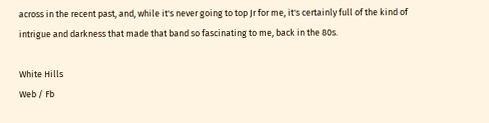across in the recent past, and, while it's never going to top Jr for me, it's certainly full of the kind of intrigue and darkness that made that band so fascinating to me, back in the 80s.

White Hills
Web / Fb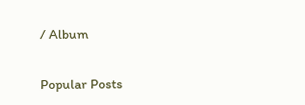/ Album


Popular Posts